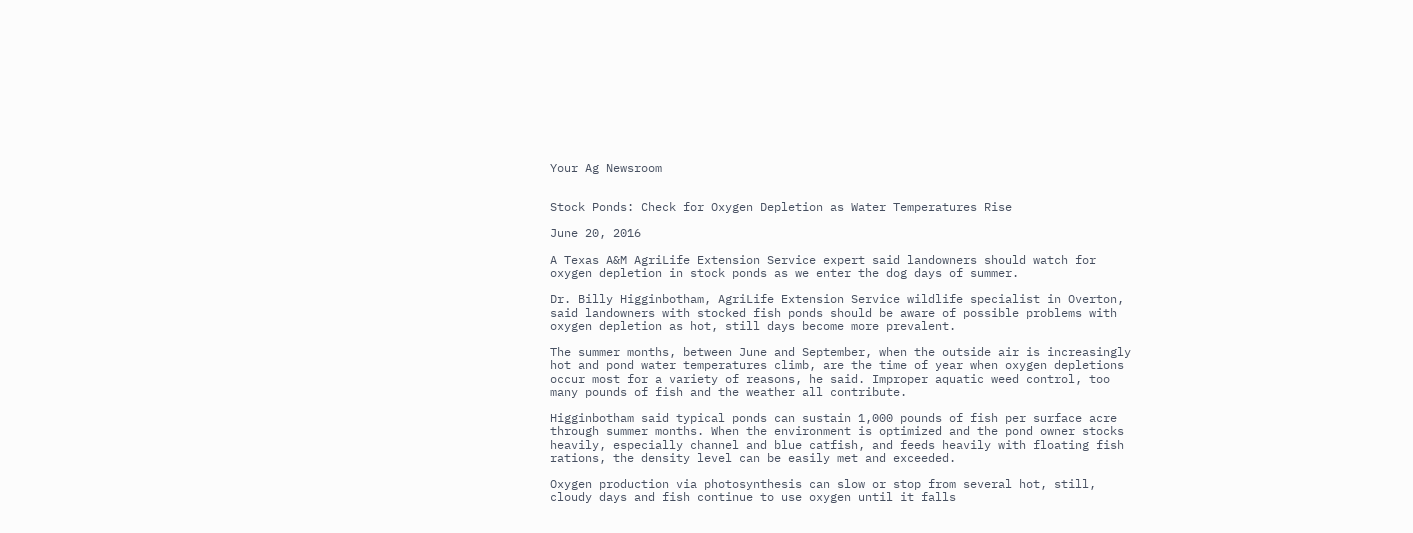Your Ag Newsroom


Stock Ponds: Check for Oxygen Depletion as Water Temperatures Rise

June 20, 2016

A Texas A&M AgriLife Extension Service expert said landowners should watch for oxygen depletion in stock ponds as we enter the dog days of summer.

Dr. Billy Higginbotham, AgriLife Extension Service wildlife specialist in Overton, said landowners with stocked fish ponds should be aware of possible problems with oxygen depletion as hot, still days become more prevalent.

The summer months, between June and September, when the outside air is increasingly hot and pond water temperatures climb, are the time of year when oxygen depletions occur most for a variety of reasons, he said. Improper aquatic weed control, too many pounds of fish and the weather all contribute.

Higginbotham said typical ponds can sustain 1,000 pounds of fish per surface acre through summer months. When the environment is optimized and the pond owner stocks heavily, especially channel and blue catfish, and feeds heavily with floating fish rations, the density level can be easily met and exceeded.

Oxygen production via photosynthesis can slow or stop from several hot, still, cloudy days and fish continue to use oxygen until it falls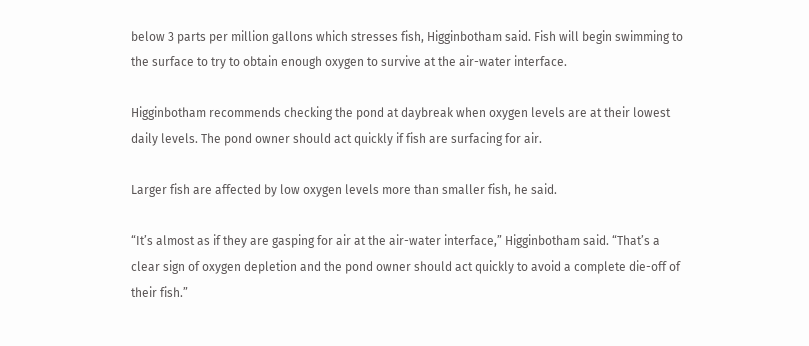below 3 parts per million gallons which stresses fish, Higginbotham said. Fish will begin swimming to the surface to try to obtain enough oxygen to survive at the air-water interface.

Higginbotham recommends checking the pond at daybreak when oxygen levels are at their lowest daily levels. The pond owner should act quickly if fish are surfacing for air.

Larger fish are affected by low oxygen levels more than smaller fish, he said.

“It’s almost as if they are gasping for air at the air-water interface,” Higginbotham said. “That’s a clear sign of oxygen depletion and the pond owner should act quickly to avoid a complete die-off of their fish.”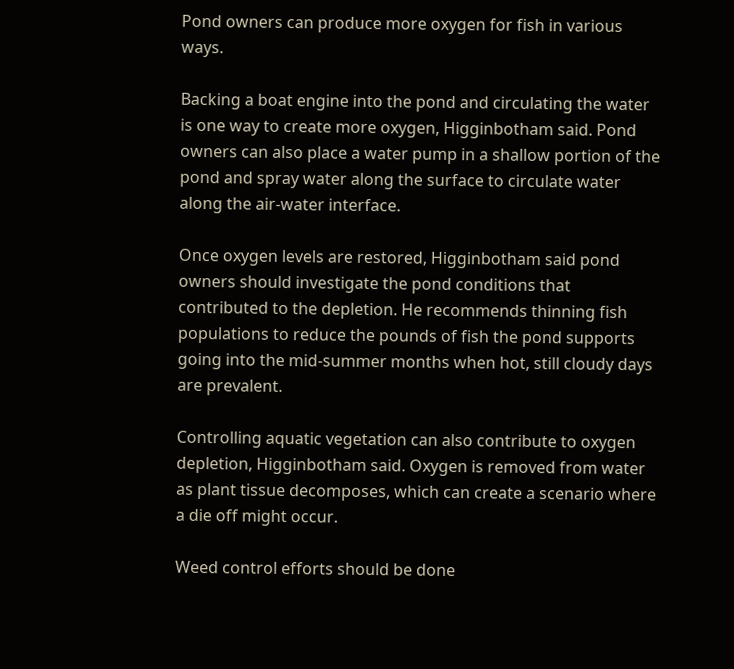Pond owners can produce more oxygen for fish in various ways.

Backing a boat engine into the pond and circulating the water is one way to create more oxygen, Higginbotham said. Pond owners can also place a water pump in a shallow portion of the pond and spray water along the surface to circulate water along the air-water interface.

Once oxygen levels are restored, Higginbotham said pond owners should investigate the pond conditions that contributed to the depletion. He recommends thinning fish populations to reduce the pounds of fish the pond supports going into the mid-summer months when hot, still cloudy days are prevalent.

Controlling aquatic vegetation can also contribute to oxygen depletion, Higginbotham said. Oxygen is removed from water as plant tissue decomposes, which can create a scenario where a die off might occur.

Weed control efforts should be done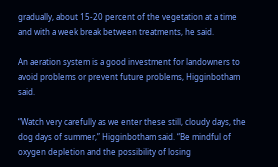gradually, about 15-20 percent of the vegetation at a time and with a week break between treatments, he said.

An aeration system is a good investment for landowners to avoid problems or prevent future problems, Higginbotham said.

“Watch very carefully as we enter these still, cloudy days, the dog days of summer,” Higginbotham said. “Be mindful of oxygen depletion and the possibility of losing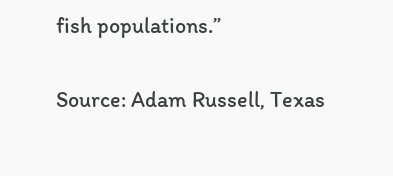fish populations.”

Source: Adam Russell, Texas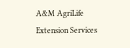A&M AgriLife Extension Services